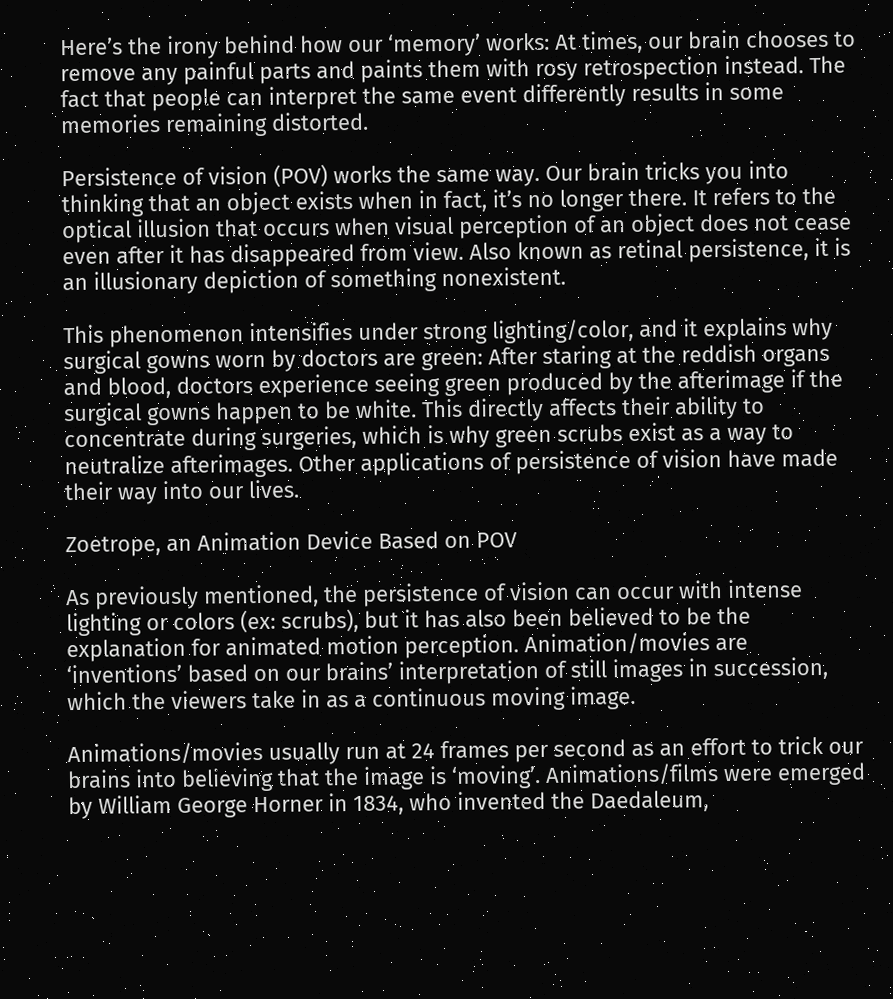Here’s the irony behind how our ‘memory’ works: At times, our brain chooses to remove any painful parts and paints them with rosy retrospection instead. The fact that people can interpret the same event differently results in some memories remaining distorted.

Persistence of vision (POV) works the same way. Our brain tricks you into thinking that an object exists when in fact, it’s no longer there. It refers to the optical illusion that occurs when visual perception of an object does not cease even after it has disappeared from view. Also known as retinal persistence, it is an illusionary depiction of something nonexistent.

This phenomenon intensifies under strong lighting/color, and it explains why surgical gowns worn by doctors are green: After staring at the reddish organs and blood, doctors experience seeing green produced by the afterimage if the surgical gowns happen to be white. This directly affects their ability to concentrate during surgeries, which is why green scrubs exist as a way to neutralize afterimages. Other applications of persistence of vision have made their way into our lives.

Zoetrope, an Animation Device Based on POV

As previously mentioned, the persistence of vision can occur with intense lighting or colors (ex: scrubs), but it has also been believed to be the explanation for animated motion perception. Animation/movies are ‘inventions’ based on our brains’ interpretation of still images in succession, which the viewers take in as a continuous moving image.

Animations/movies usually run at 24 frames per second as an effort to trick our brains into believing that the image is ‘moving’. Animations/films were emerged by William George Horner in 1834, who invented the Daedaleum,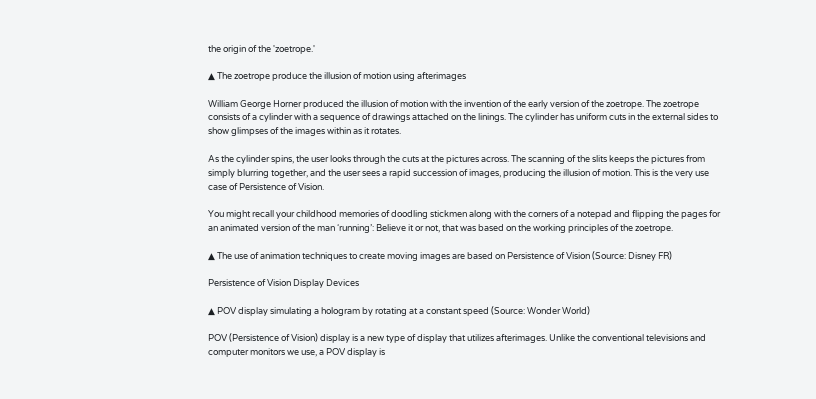the origin of the 'zoetrope.'

▲ The zoetrope produce the illusion of motion using afterimages

William George Horner produced the illusion of motion with the invention of the early version of the zoetrope. The zoetrope consists of a cylinder with a sequence of drawings attached on the linings. The cylinder has uniform cuts in the external sides to show glimpses of the images within as it rotates.

As the cylinder spins, the user looks through the cuts at the pictures across. The scanning of the slits keeps the pictures from simply blurring together, and the user sees a rapid succession of images, producing the illusion of motion. This is the very use case of Persistence of Vision.

You might recall your childhood memories of doodling stickmen along with the corners of a notepad and flipping the pages for an animated version of the man ‘running’: Believe it or not, that was based on the working principles of the zoetrope.

▲ The use of animation techniques to create moving images are based on Persistence of Vision (Source: Disney FR)

Persistence of Vision Display Devices

▲ POV display simulating a hologram by rotating at a constant speed (Source: Wonder World)

POV (Persistence of Vision) display is a new type of display that utilizes afterimages. Unlike the conventional televisions and computer monitors we use, a POV display is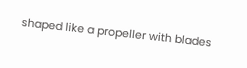shaped like a propeller with blades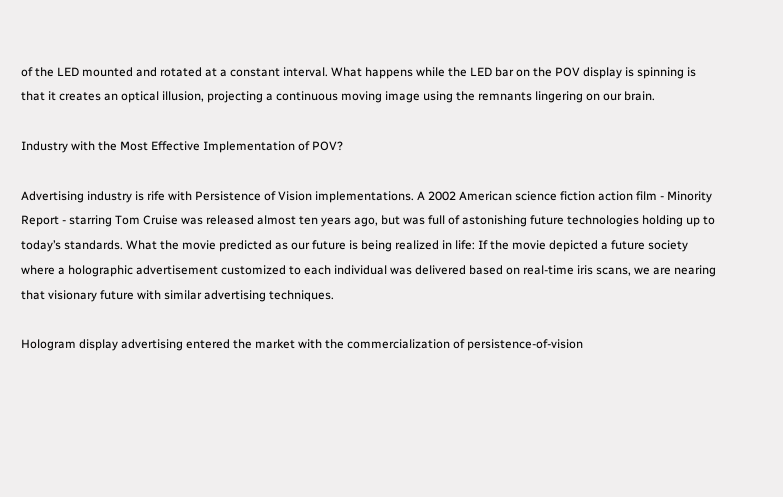of the LED mounted and rotated at a constant interval. What happens while the LED bar on the POV display is spinning is that it creates an optical illusion, projecting a continuous moving image using the remnants lingering on our brain.

Industry with the Most Effective Implementation of POV?

Advertising industry is rife with Persistence of Vision implementations. A 2002 American science fiction action film - Minority Report - starring Tom Cruise was released almost ten years ago, but was full of astonishing future technologies holding up to today’s standards. What the movie predicted as our future is being realized in life: If the movie depicted a future society where a holographic advertisement customized to each individual was delivered based on real-time iris scans, we are nearing that visionary future with similar advertising techniques.

Hologram display advertising entered the market with the commercialization of persistence-of-vision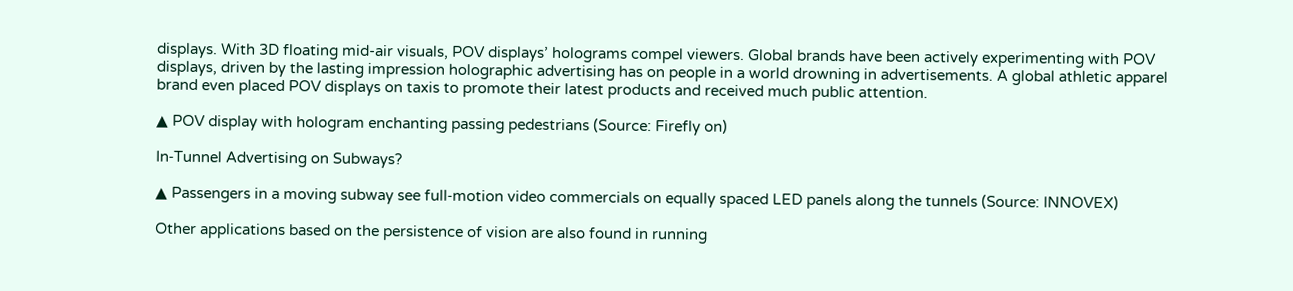displays. With 3D floating mid-air visuals, POV displays’ holograms compel viewers. Global brands have been actively experimenting with POV displays, driven by the lasting impression holographic advertising has on people in a world drowning in advertisements. A global athletic apparel brand even placed POV displays on taxis to promote their latest products and received much public attention.

▲ POV display with hologram enchanting passing pedestrians (Source: Firefly on)

In‑Tunnel Advertising on Subways?

▲ Passengers in a moving subway see full‑motion video commercials on equally spaced LED panels along the tunnels (Source: INNOVEX)

Other applications based on the persistence of vision are also found in running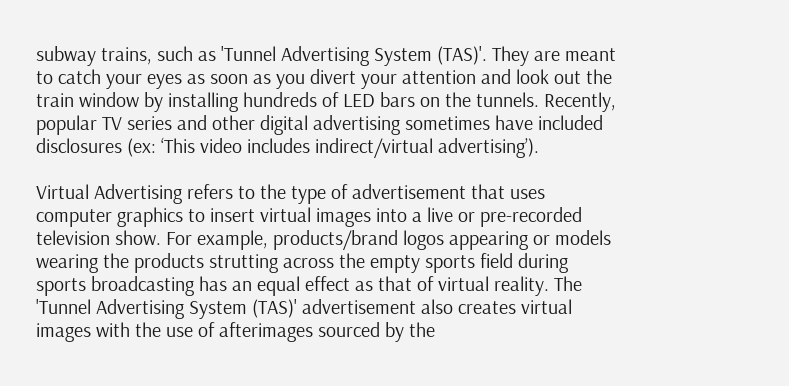subway trains, such as 'Tunnel Advertising System (TAS)'. They are meant to catch your eyes as soon as you divert your attention and look out the train window by installing hundreds of LED bars on the tunnels. Recently, popular TV series and other digital advertising sometimes have included disclosures (ex: ‘This video includes indirect/virtual advertising’).

Virtual Advertising refers to the type of advertisement that uses computer graphics to insert virtual images into a live or pre-recorded television show. For example, products/brand logos appearing or models wearing the products strutting across the empty sports field during sports broadcasting has an equal effect as that of virtual reality. The 'Tunnel Advertising System (TAS)' advertisement also creates virtual images with the use of afterimages sourced by the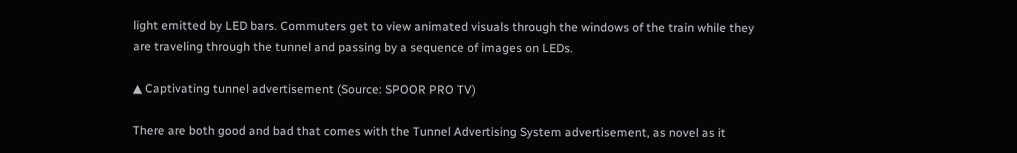light emitted by LED bars. Commuters get to view animated visuals through the windows of the train while they are traveling through the tunnel and passing by a sequence of images on LEDs.

▲ Captivating tunnel advertisement (Source: SPOOR PRO TV)

There are both good and bad that comes with the Tunnel Advertising System advertisement, as novel as it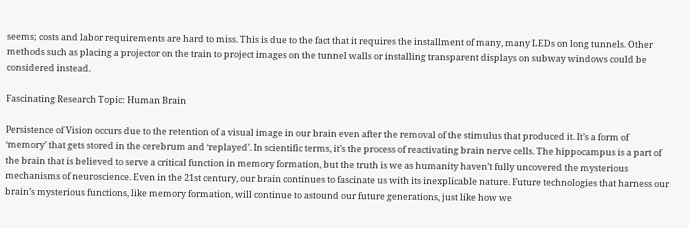seems; costs and labor requirements are hard to miss. This is due to the fact that it requires the installment of many, many LEDs on long tunnels. Other methods such as placing a projector on the train to project images on the tunnel walls or installing transparent displays on subway windows could be considered instead.

Fascinating Research Topic: Human Brain

Persistence of Vision occurs due to the retention of a visual image in our brain even after the removal of the stimulus that produced it. It’s a form of ‘memory’ that gets stored in the cerebrum and ‘replayed’. In scientific terms, it’s the process of reactivating brain nerve cells. The hippocampus is a part of the brain that is believed to serve a critical function in memory formation, but the truth is we as humanity haven’t fully uncovered the mysterious mechanisms of neuroscience. Even in the 21st century, our brain continues to fascinate us with its inexplicable nature. Future technologies that harness our brain’s mysterious functions, like memory formation, will continue to astound our future generations, just like how we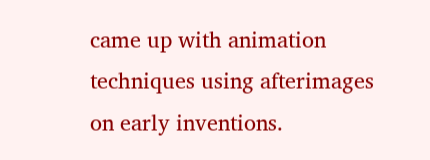came up with animation techniques using afterimages on early inventions.